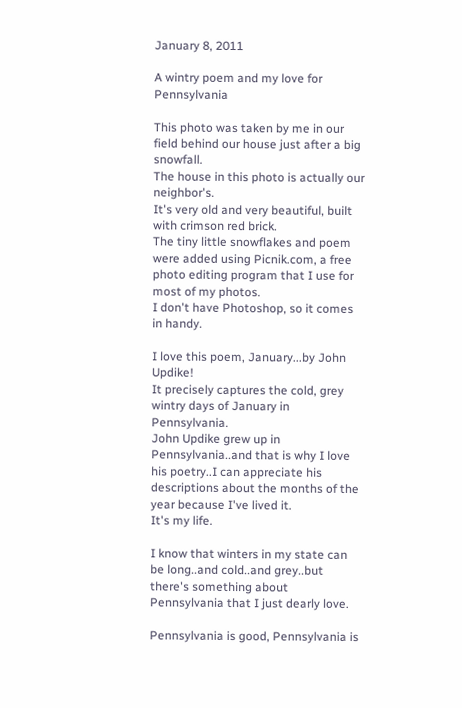January 8, 2011

A wintry poem and my love for Pennsylvania

This photo was taken by me in our field behind our house just after a big snowfall.
The house in this photo is actually our neighbor's.
It's very old and very beautiful, built with crimson red brick.
The tiny little snowflakes and poem were added using Picnik.com, a free photo editing program that I use for most of my photos.
I don't have Photoshop, so it comes in handy.

I love this poem, January...by John Updike!
It precisely captures the cold, grey wintry days of January in Pennsylvania.
John Updike grew up in Pennsylvania..and that is why I love his poetry..I can appreciate his descriptions about the months of the year because I've lived it.
It's my life.

I know that winters in my state can be long..and cold..and grey..but there's something about Pennsylvania that I just dearly love.

Pennsylvania is good, Pennsylvania is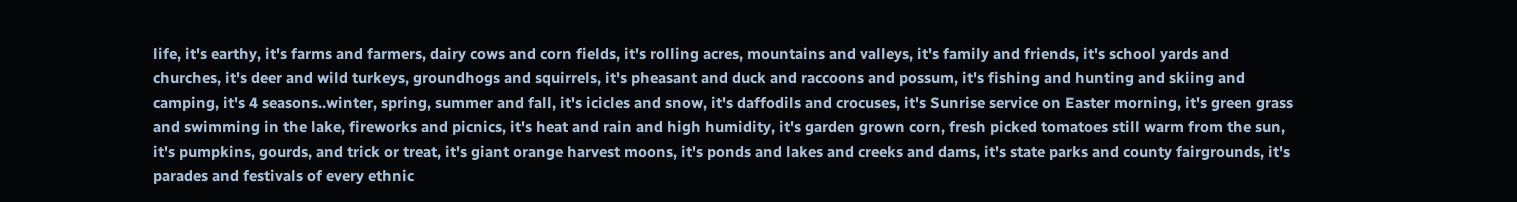life, it's earthy, it's farms and farmers, dairy cows and corn fields, it's rolling acres, mountains and valleys, it's family and friends, it's school yards and churches, it's deer and wild turkeys, groundhogs and squirrels, it's pheasant and duck and raccoons and possum, it's fishing and hunting and skiing and camping, it's 4 seasons..winter, spring, summer and fall, it's icicles and snow, it's daffodils and crocuses, it's Sunrise service on Easter morning, it's green grass and swimming in the lake, fireworks and picnics, it's heat and rain and high humidity, it's garden grown corn, fresh picked tomatoes still warm from the sun, it's pumpkins, gourds, and trick or treat, it's giant orange harvest moons, it's ponds and lakes and creeks and dams, it's state parks and county fairgrounds, it's parades and festivals of every ethnic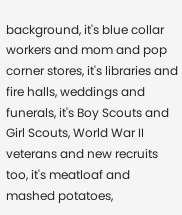background, it's blue collar workers and mom and pop corner stores, it's libraries and fire halls, weddings and funerals, it's Boy Scouts and Girl Scouts, World War II veterans and new recruits too, it's meatloaf and mashed potatoes,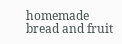homemade bread and fruit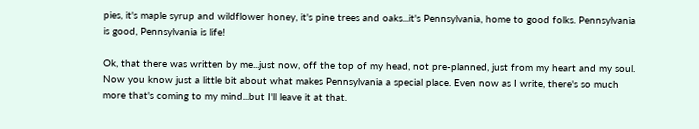pies, it's maple syrup and wildflower honey, it's pine trees and oaks...it's Pennsylvania, home to good folks. Pennsylvania is good, Pennsylvania is life!

Ok, that there was written by me...just now, off the top of my head, not pre-planned, just from my heart and my soul. Now you know just a little bit about what makes Pennsylvania a special place. Even now as I write, there's so much more that's coming to my mind...but I'll leave it at that.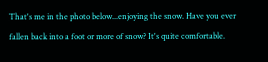That's me in the photo below...enjoying the snow. Have you ever fallen back into a foot or more of snow? It's quite comfortable.